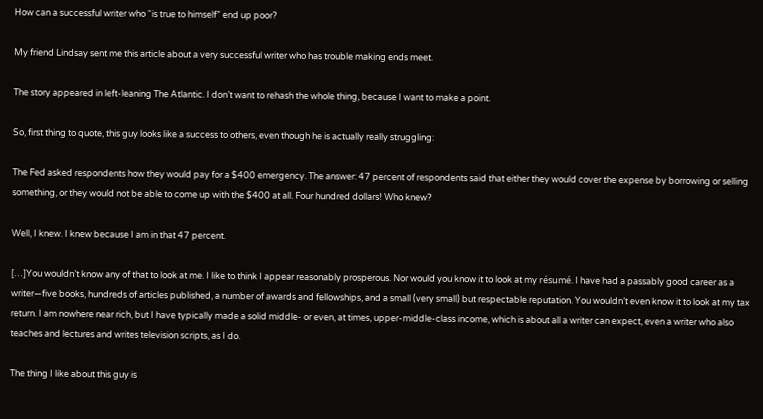How can a successful writer who “is true to himself” end up poor?

My friend Lindsay sent me this article about a very successful writer who has trouble making ends meet.

The story appeared in left-leaning The Atlantic. I don’t want to rehash the whole thing, because I want to make a point.

So, first thing to quote, this guy looks like a success to others, even though he is actually really struggling:

The Fed asked respondents how they would pay for a $400 emergency. The answer: 47 percent of respondents said that either they would cover the expense by borrowing or selling something, or they would not be able to come up with the $400 at all. Four hundred dollars! Who knew?

Well, I knew. I knew because I am in that 47 percent.

[…]You wouldn’t know any of that to look at me. I like to think I appear reasonably prosperous. Nor would you know it to look at my résumé. I have had a passably good career as a writer—five books, hundreds of articles published, a number of awards and fellowships, and a small (very small) but respectable reputation. You wouldn’t even know it to look at my tax return. I am nowhere near rich, but I have typically made a solid middle- or even, at times, upper-middle-class income, which is about all a writer can expect, even a writer who also teaches and lectures and writes television scripts, as I do.

The thing I like about this guy is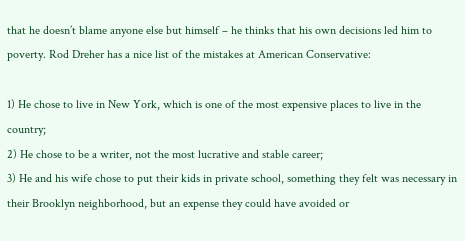that he doesn’t blame anyone else but himself – he thinks that his own decisions led him to poverty. Rod Dreher has a nice list of the mistakes at American Conservative:

1) He chose to live in New York, which is one of the most expensive places to live in the country;
2) He chose to be a writer, not the most lucrative and stable career;
3) He and his wife chose to put their kids in private school, something they felt was necessary in their Brooklyn neighborhood, but an expense they could have avoided or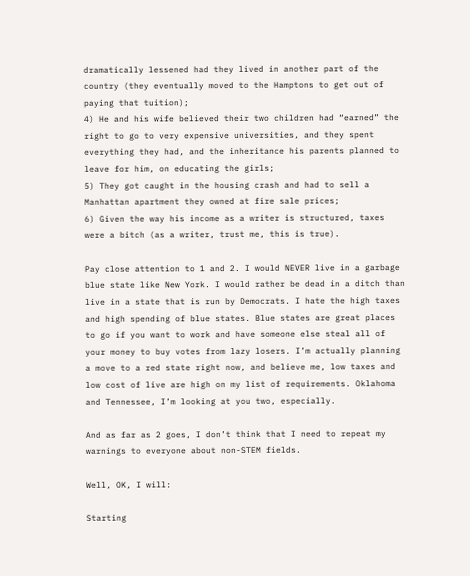dramatically lessened had they lived in another part of the country (they eventually moved to the Hamptons to get out of paying that tuition);
4) He and his wife believed their two children had “earned” the right to go to very expensive universities, and they spent everything they had, and the inheritance his parents planned to leave for him, on educating the girls;
5) They got caught in the housing crash and had to sell a Manhattan apartment they owned at fire sale prices;
6) Given the way his income as a writer is structured, taxes were a bitch (as a writer, trust me, this is true).

Pay close attention to 1 and 2. I would NEVER live in a garbage blue state like New York. I would rather be dead in a ditch than live in a state that is run by Democrats. I hate the high taxes and high spending of blue states. Blue states are great places to go if you want to work and have someone else steal all of your money to buy votes from lazy losers. I’m actually planning a move to a red state right now, and believe me, low taxes and low cost of live are high on my list of requirements. Oklahoma and Tennessee, I’m looking at you two, especially.

And as far as 2 goes, I don’t think that I need to repeat my warnings to everyone about non-STEM fields.

Well, OK, I will:

Starting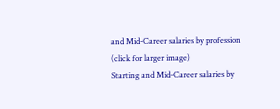and Mid-Career salaries by profession (click for larger image)
Starting and Mid-Career salaries by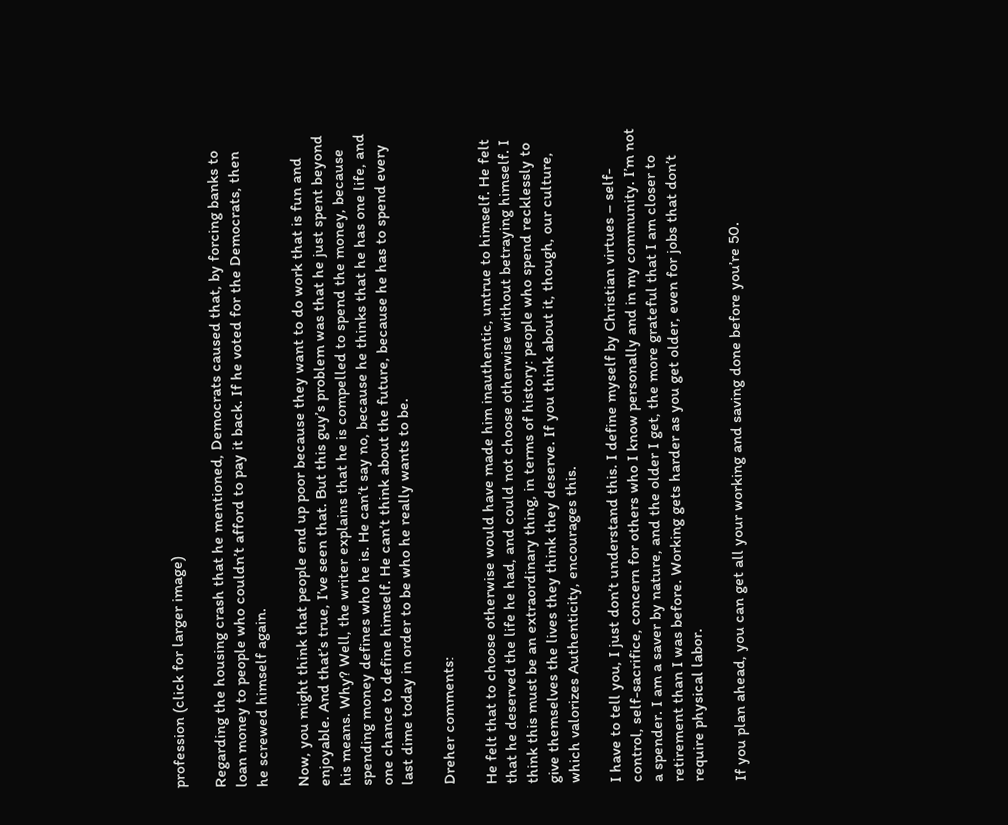profession (click for larger image)

Regarding the housing crash that he mentioned, Democrats caused that, by forcing banks to loan money to people who couldn’t afford to pay it back. If he voted for the Democrats, then he screwed himself again.

Now, you might think that people end up poor because they want to do work that is fun and enjoyable. And that’s true, I’ve seen that. But this guy’s problem was that he just spent beyond his means. Why? Well, the writer explains that he is compelled to spend the money, because spending money defines who he is. He can’t say no, because he thinks that he has one life, and one chance to define himself. He can’t think about the future, because he has to spend every last dime today in order to be who he really wants to be.

Dreher comments:

He felt that to choose otherwise would have made him inauthentic, untrue to himself. He felt that he deserved the life he had, and could not choose otherwise without betraying himself. I think this must be an extraordinary thing, in terms of history: people who spend recklessly to give themselves the lives they think they deserve. If you think about it, though, our culture, which valorizes Authenticity, encourages this.

I have to tell you, I just don’t understand this. I define myself by Christian virtues – self-control, self-sacrifice, concern for others who I know personally and in my community. I’m not a spender. I am a saver by nature, and the older I get, the more grateful that I am closer to retirement than I was before. Working gets harder as you get older, even for jobs that don’t require physical labor.

If you plan ahead, you can get all your working and saving done before you’re 50.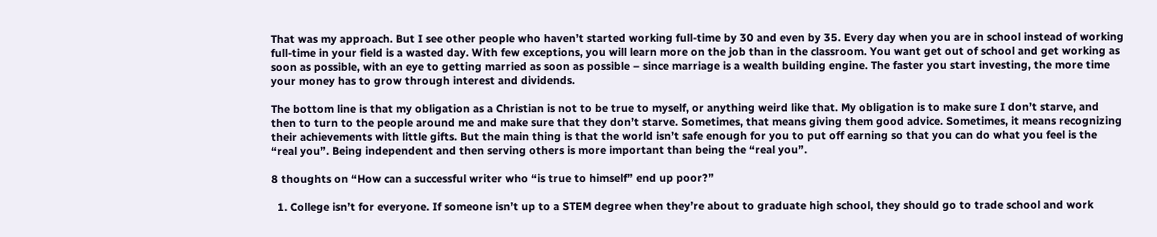That was my approach. But I see other people who haven’t started working full-time by 30 and even by 35. Every day when you are in school instead of working full-time in your field is a wasted day. With few exceptions, you will learn more on the job than in the classroom. You want get out of school and get working as soon as possible, with an eye to getting married as soon as possible – since marriage is a wealth building engine. The faster you start investing, the more time your money has to grow through interest and dividends.

The bottom line is that my obligation as a Christian is not to be true to myself, or anything weird like that. My obligation is to make sure I don’t starve, and then to turn to the people around me and make sure that they don’t starve. Sometimes, that means giving them good advice. Sometimes, it means recognizing their achievements with little gifts. But the main thing is that the world isn’t safe enough for you to put off earning so that you can do what you feel is the “real you”. Being independent and then serving others is more important than being the “real you”.

8 thoughts on “How can a successful writer who “is true to himself” end up poor?”

  1. College isn’t for everyone. If someone isn’t up to a STEM degree when they’re about to graduate high school, they should go to trade school and work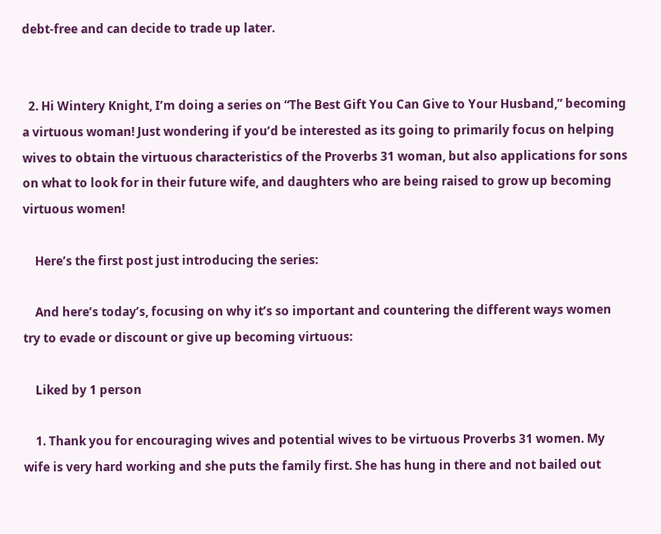debt-free and can decide to trade up later.


  2. Hi Wintery Knight, I’m doing a series on “The Best Gift You Can Give to Your Husband,” becoming a virtuous woman! Just wondering if you’d be interested as its going to primarily focus on helping wives to obtain the virtuous characteristics of the Proverbs 31 woman, but also applications for sons on what to look for in their future wife, and daughters who are being raised to grow up becoming virtuous women!

    Here’s the first post just introducing the series:

    And here’s today’s, focusing on why it’s so important and countering the different ways women try to evade or discount or give up becoming virtuous:

    Liked by 1 person

    1. Thank you for encouraging wives and potential wives to be virtuous Proverbs 31 women. My wife is very hard working and she puts the family first. She has hung in there and not bailed out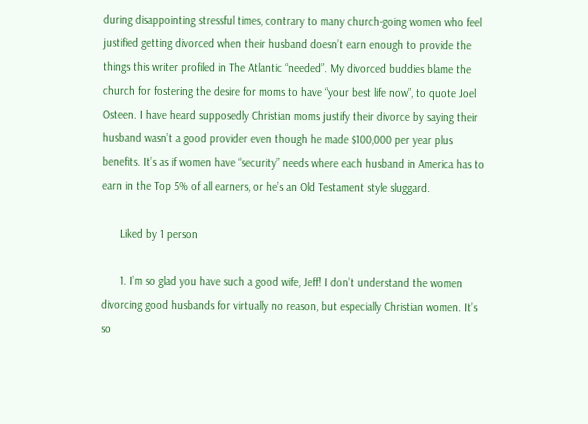during disappointing stressful times, contrary to many church-going women who feel justified getting divorced when their husband doesn’t earn enough to provide the things this writer profiled in The Atlantic “needed”. My divorced buddies blame the church for fostering the desire for moms to have “your best life now”, to quote Joel Osteen. I have heard supposedly Christian moms justify their divorce by saying their husband wasn’t a good provider even though he made $100,000 per year plus benefits. It’s as if women have “security” needs where each husband in America has to earn in the Top 5% of all earners, or he’s an Old Testament style sluggard.

      Liked by 1 person

      1. I’m so glad you have such a good wife, Jeff! I don’t understand the women divorcing good husbands for virtually no reason, but especially Christian women. It’s so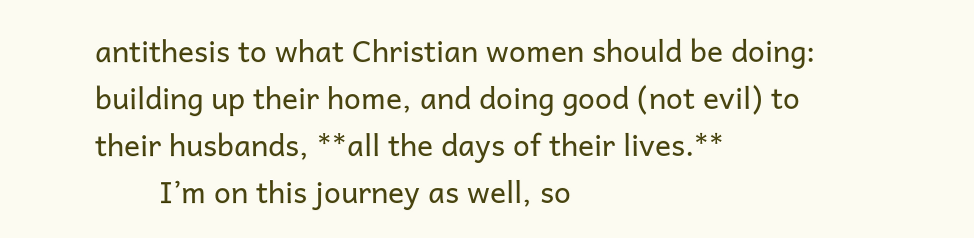antithesis to what Christian women should be doing: building up their home, and doing good (not evil) to their husbands, **all the days of their lives.**
        I’m on this journey as well, so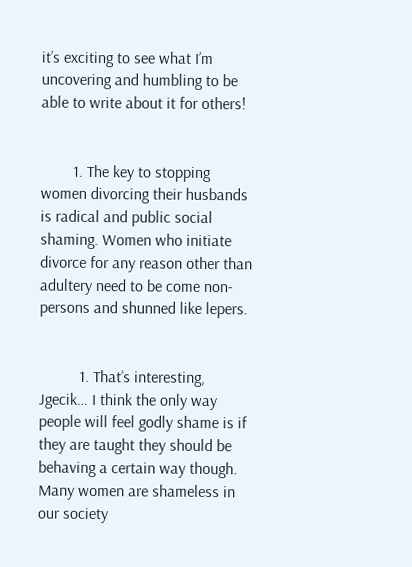it’s exciting to see what I’m uncovering and humbling to be able to write about it for others!


        1. The key to stopping women divorcing their husbands is radical and public social shaming. Women who initiate divorce for any reason other than adultery need to be come non-persons and shunned like lepers.


          1. That’s interesting, Jgecik… I think the only way people will feel godly shame is if they are taught they should be behaving a certain way though. Many women are shameless in our society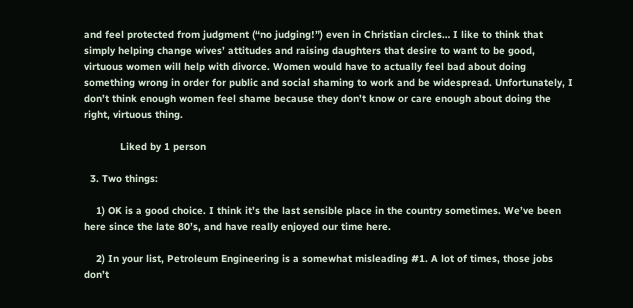and feel protected from judgment (“no judging!”) even in Christian circles… I like to think that simply helping change wives’ attitudes and raising daughters that desire to want to be good, virtuous women will help with divorce. Women would have to actually feel bad about doing something wrong in order for public and social shaming to work and be widespread. Unfortunately, I don’t think enough women feel shame because they don’t know or care enough about doing the right, virtuous thing.

            Liked by 1 person

  3. Two things:

    1) OK is a good choice. I think it’s the last sensible place in the country sometimes. We’ve been here since the late 80’s, and have really enjoyed our time here.

    2) In your list, Petroleum Engineering is a somewhat misleading #1. A lot of times, those jobs don’t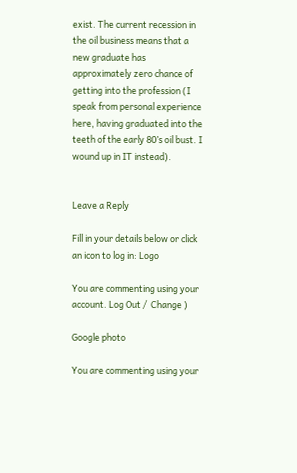exist. The current recession in the oil business means that a new graduate has approximately zero chance of getting into the profession (I speak from personal experience here, having graduated into the teeth of the early 80’s oil bust. I wound up in IT instead).


Leave a Reply

Fill in your details below or click an icon to log in: Logo

You are commenting using your account. Log Out /  Change )

Google photo

You are commenting using your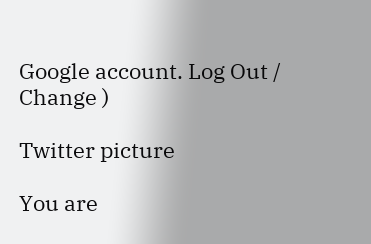Google account. Log Out /  Change )

Twitter picture

You are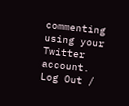commenting using your Twitter account. Log Out /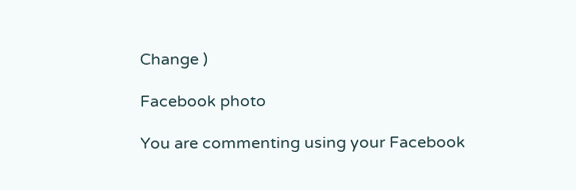Change )

Facebook photo

You are commenting using your Facebook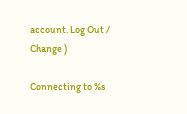account. Log Out /  Change )

Connecting to %s